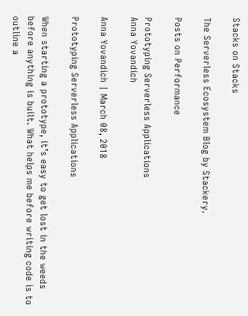Stacks on Stacks

The Serverless Ecosystem Blog by Stackery.

Posts on Performance

Prototyping Serverless Applications
Anna Yovandich

Anna Yovandich | March 08, 2018

Prototyping Serverless Applications

When starting a prototype, it’s easy to get lost in the weeds before anything is built. What helps me before writing code is to outline a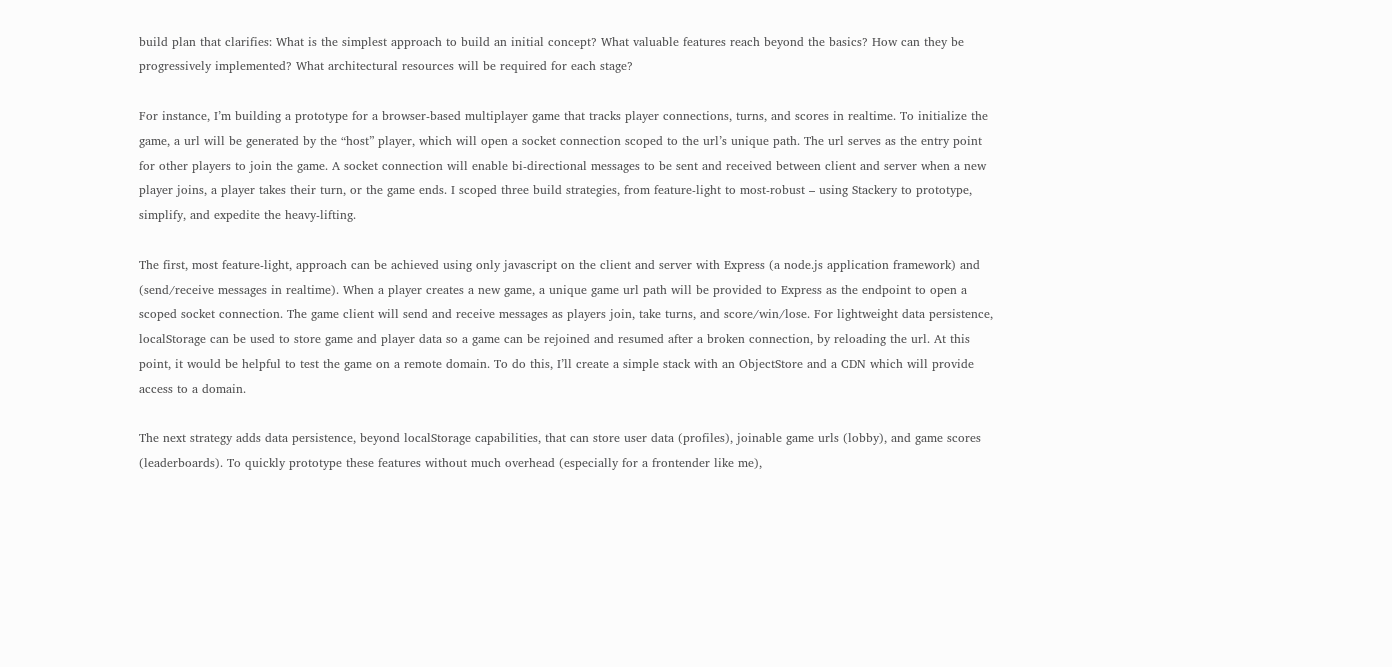build plan that clarifies: What is the simplest approach to build an initial concept? What valuable features reach beyond the basics? How can they be progressively implemented? What architectural resources will be required for each stage?

For instance, I’m building a prototype for a browser-based multiplayer game that tracks player connections, turns, and scores in realtime. To initialize the game, a url will be generated by the “host” player, which will open a socket connection scoped to the url’s unique path. The url serves as the entry point for other players to join the game. A socket connection will enable bi-directional messages to be sent and received between client and server when a new player joins, a player takes their turn, or the game ends. I scoped three build strategies, from feature-light to most-robust – using Stackery to prototype, simplify, and expedite the heavy-lifting.

The first, most feature-light, approach can be achieved using only javascript on the client and server with Express (a node.js application framework) and (send/receive messages in realtime). When a player creates a new game, a unique game url path will be provided to Express as the endpoint to open a scoped socket connection. The game client will send and receive messages as players join, take turns, and score/win/lose. For lightweight data persistence, localStorage can be used to store game and player data so a game can be rejoined and resumed after a broken connection, by reloading the url. At this point, it would be helpful to test the game on a remote domain. To do this, I’ll create a simple stack with an ObjectStore and a CDN which will provide access to a domain.

The next strategy adds data persistence, beyond localStorage capabilities, that can store user data (profiles), joinable game urls (lobby), and game scores (leaderboards). To quickly prototype these features without much overhead (especially for a frontender like me),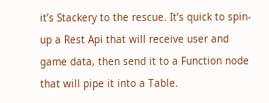it’s Stackery to the rescue. It’s quick to spin-up a Rest Api that will receive user and game data, then send it to a Function node that will pipe it into a Table.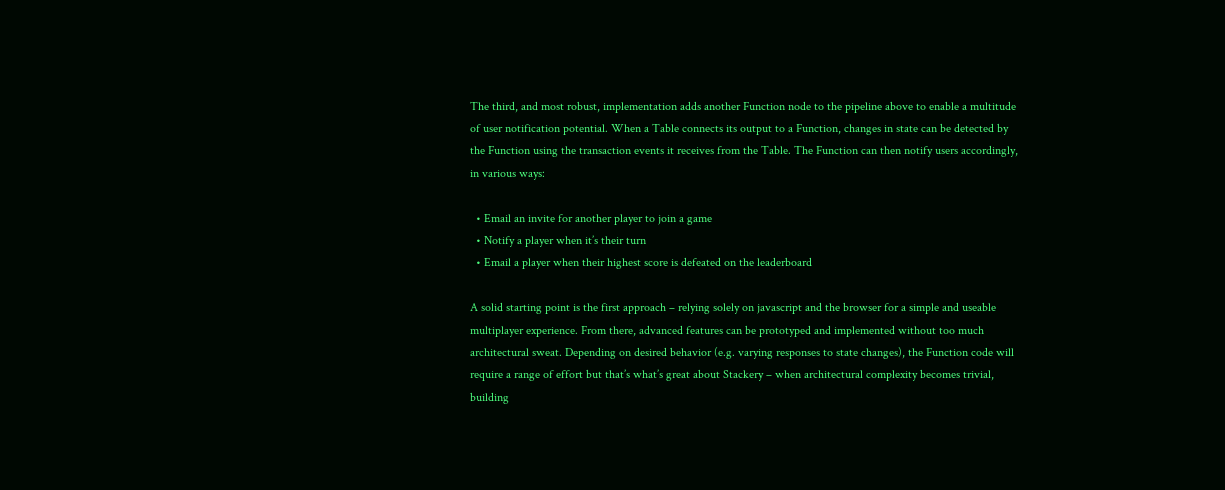The third, and most robust, implementation adds another Function node to the pipeline above to enable a multitude of user notification potential. When a Table connects its output to a Function, changes in state can be detected by the Function using the transaction events it receives from the Table. The Function can then notify users accordingly, in various ways:

  • Email an invite for another player to join a game
  • Notify a player when it’s their turn
  • Email a player when their highest score is defeated on the leaderboard

A solid starting point is the first approach – relying solely on javascript and the browser for a simple and useable multiplayer experience. From there, advanced features can be prototyped and implemented without too much architectural sweat. Depending on desired behavior (e.g. varying responses to state changes), the Function code will require a range of effort but that’s what’s great about Stackery – when architectural complexity becomes trivial, building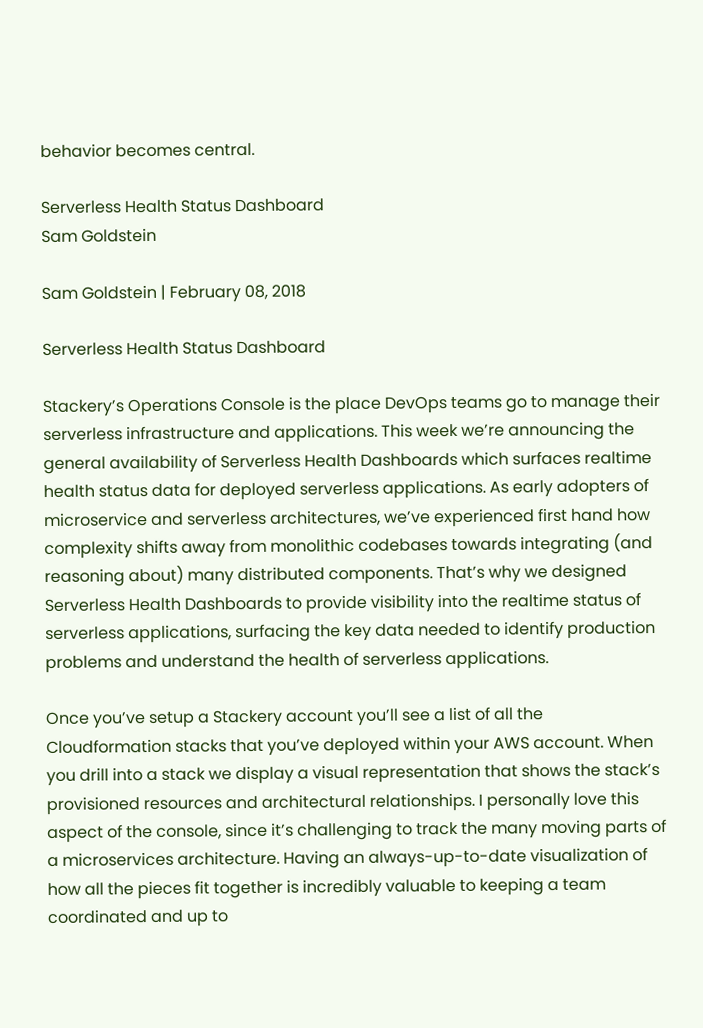behavior becomes central.

Serverless Health Status Dashboard
Sam Goldstein

Sam Goldstein | February 08, 2018

Serverless Health Status Dashboard

Stackery’s Operations Console is the place DevOps teams go to manage their serverless infrastructure and applications. This week we’re announcing the general availability of Serverless Health Dashboards which surfaces realtime health status data for deployed serverless applications. As early adopters of microservice and serverless architectures, we’ve experienced first hand how complexity shifts away from monolithic codebases towards integrating (and reasoning about) many distributed components. That’s why we designed Serverless Health Dashboards to provide visibility into the realtime status of serverless applications, surfacing the key data needed to identify production problems and understand the health of serverless applications.

Once you’ve setup a Stackery account you’ll see a list of all the Cloudformation stacks that you’ve deployed within your AWS account. When you drill into a stack we display a visual representation that shows the stack’s provisioned resources and architectural relationships. I personally love this aspect of the console, since it’s challenging to track the many moving parts of a microservices architecture. Having an always-up-to-date visualization of how all the pieces fit together is incredibly valuable to keeping a team coordinated and up to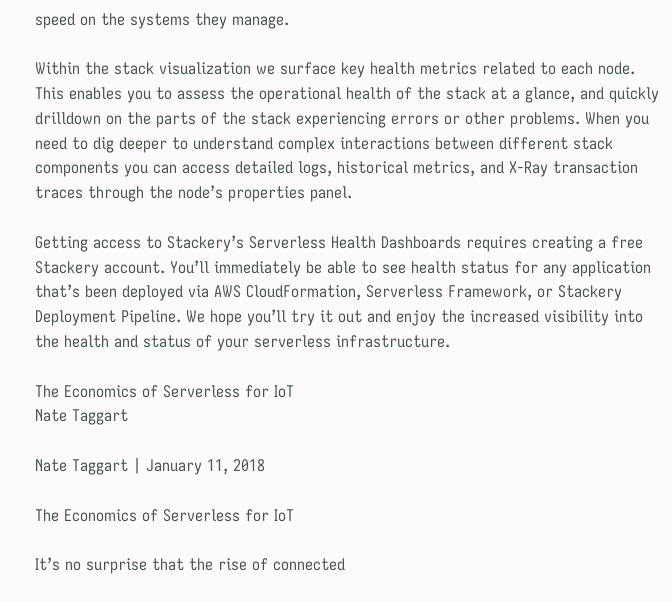speed on the systems they manage.

Within the stack visualization we surface key health metrics related to each node. This enables you to assess the operational health of the stack at a glance, and quickly drilldown on the parts of the stack experiencing errors or other problems. When you need to dig deeper to understand complex interactions between different stack components you can access detailed logs, historical metrics, and X-Ray transaction traces through the node’s properties panel.

Getting access to Stackery’s Serverless Health Dashboards requires creating a free Stackery account. You’ll immediately be able to see health status for any application that’s been deployed via AWS CloudFormation, Serverless Framework, or Stackery Deployment Pipeline. We hope you’ll try it out and enjoy the increased visibility into the health and status of your serverless infrastructure.

The Economics of Serverless for IoT
Nate Taggart

Nate Taggart | January 11, 2018

The Economics of Serverless for IoT

It’s no surprise that the rise of connected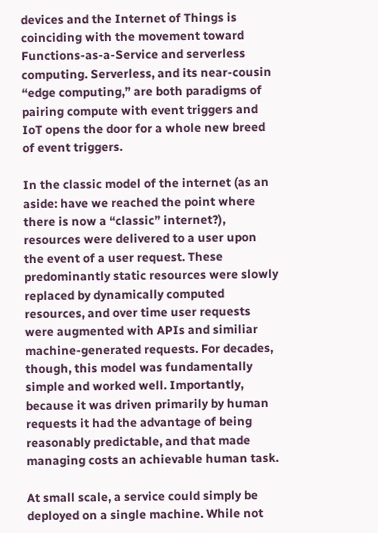devices and the Internet of Things is coinciding with the movement toward Functions-as-a-Service and serverless computing. Serverless, and its near-cousin “edge computing,” are both paradigms of pairing compute with event triggers and IoT opens the door for a whole new breed of event triggers.

In the classic model of the internet (as an aside: have we reached the point where there is now a “classic” internet?), resources were delivered to a user upon the event of a user request. These predominantly static resources were slowly replaced by dynamically computed resources, and over time user requests were augmented with APIs and similiar machine-generated requests. For decades, though, this model was fundamentally simple and worked well. Importantly, because it was driven primarily by human requests it had the advantage of being reasonably predictable, and that made managing costs an achievable human task.

At small scale, a service could simply be deployed on a single machine. While not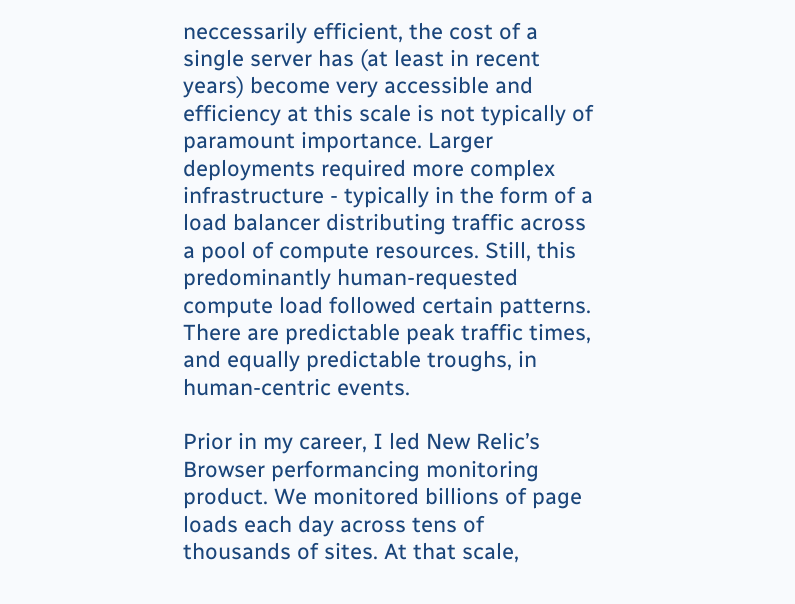neccessarily efficient, the cost of a single server has (at least in recent years) become very accessible and efficiency at this scale is not typically of paramount importance. Larger deployments required more complex infrastructure - typically in the form of a load balancer distributing traffic across a pool of compute resources. Still, this predominantly human-requested compute load followed certain patterns. There are predictable peak traffic times, and equally predictable troughs, in human-centric events.

Prior in my career, I led New Relic’s Browser performancing monitoring product. We monitored billions of page loads each day across tens of thousands of sites. At that scale,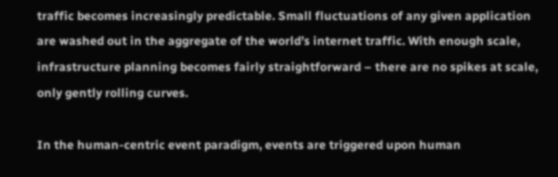traffic becomes increasingly predictable. Small fluctuations of any given application are washed out in the aggregate of the world’s internet traffic. With enough scale, infrastructure planning becomes fairly straightforward – there are no spikes at scale, only gently rolling curves.

In the human-centric event paradigm, events are triggered upon human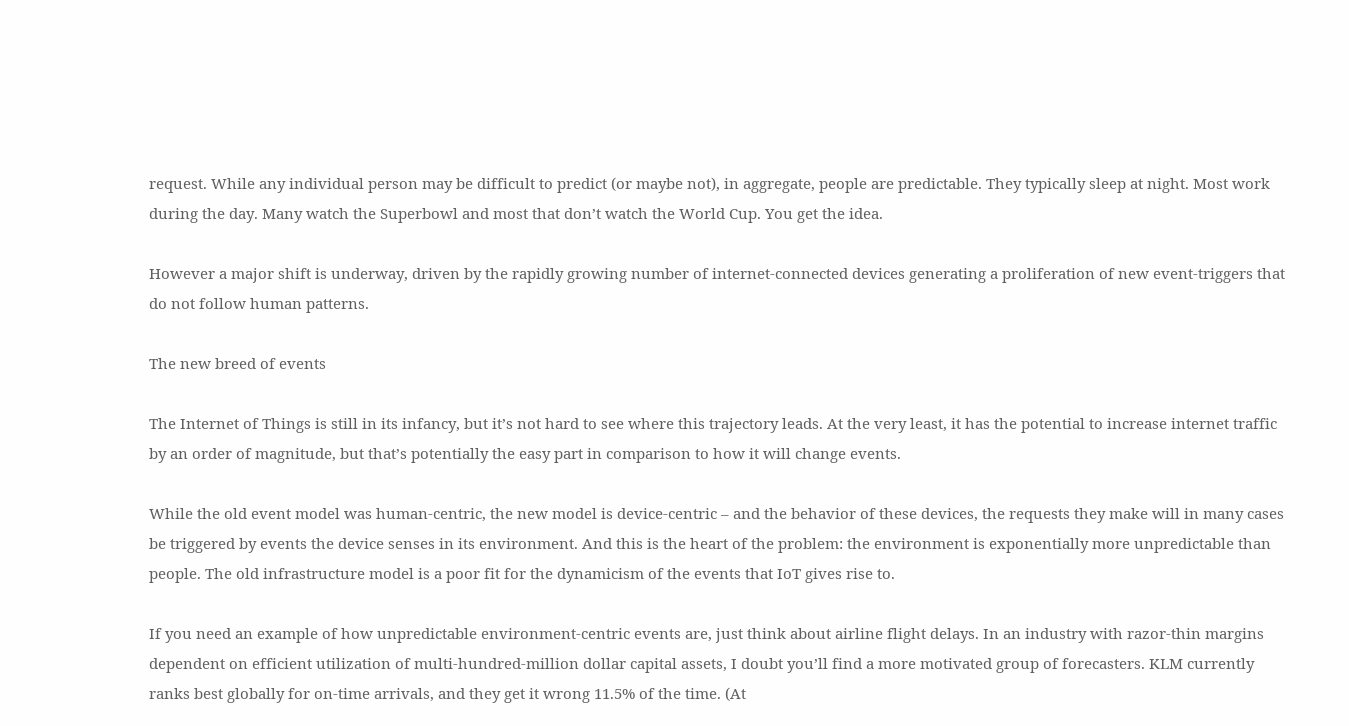request. While any individual person may be difficult to predict (or maybe not), in aggregate, people are predictable. They typically sleep at night. Most work during the day. Many watch the Superbowl and most that don’t watch the World Cup. You get the idea.

However a major shift is underway, driven by the rapidly growing number of internet-connected devices generating a proliferation of new event-triggers that do not follow human patterns.

The new breed of events

The Internet of Things is still in its infancy, but it’s not hard to see where this trajectory leads. At the very least, it has the potential to increase internet traffic by an order of magnitude, but that’s potentially the easy part in comparison to how it will change events.

While the old event model was human-centric, the new model is device-centric – and the behavior of these devices, the requests they make will in many cases be triggered by events the device senses in its environment. And this is the heart of the problem: the environment is exponentially more unpredictable than people. The old infrastructure model is a poor fit for the dynamicism of the events that IoT gives rise to.

If you need an example of how unpredictable environment-centric events are, just think about airline flight delays. In an industry with razor-thin margins dependent on efficient utilization of multi-hundred-million dollar capital assets, I doubt you’ll find a more motivated group of forecasters. KLM currently ranks best globally for on-time arrivals, and they get it wrong 11.5% of the time. (At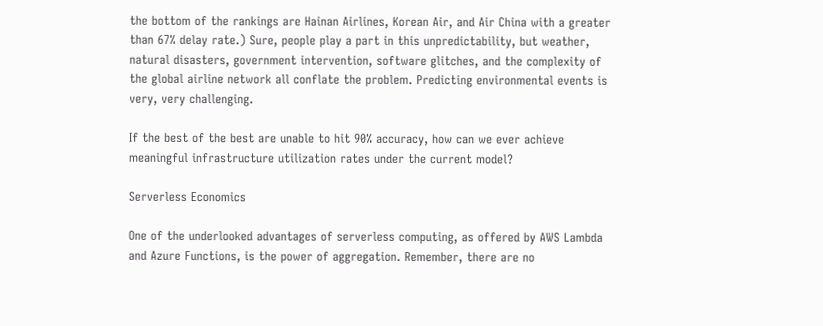the bottom of the rankings are Hainan Airlines, Korean Air, and Air China with a greater than 67% delay rate.) Sure, people play a part in this unpredictability, but weather, natural disasters, government intervention, software glitches, and the complexity of the global airline network all conflate the problem. Predicting environmental events is very, very challenging.

If the best of the best are unable to hit 90% accuracy, how can we ever achieve meaningful infrastructure utilization rates under the current model?

Serverless Economics

One of the underlooked advantages of serverless computing, as offered by AWS Lambda and Azure Functions, is the power of aggregation. Remember, there are no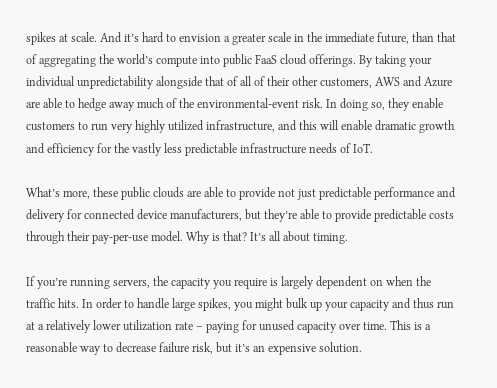spikes at scale. And it’s hard to envision a greater scale in the immediate future, than that of aggregating the world’s compute into public FaaS cloud offerings. By taking your individual unpredictability alongside that of all of their other customers, AWS and Azure are able to hedge away much of the environmental-event risk. In doing so, they enable customers to run very highly utilized infrastructure, and this will enable dramatic growth and efficiency for the vastly less predictable infrastructure needs of IoT.

What’s more, these public clouds are able to provide not just predictable performance and delivery for connected device manufacturers, but they’re able to provide predictable costs through their pay-per-use model. Why is that? It’s all about timing.

If you’re running servers, the capacity you require is largely dependent on when the traffic hits. In order to handle large spikes, you might bulk up your capacity and thus run at a relatively lower utilization rate – paying for unused capacity over time. This is a reasonable way to decrease failure risk, but it’s an expensive solution.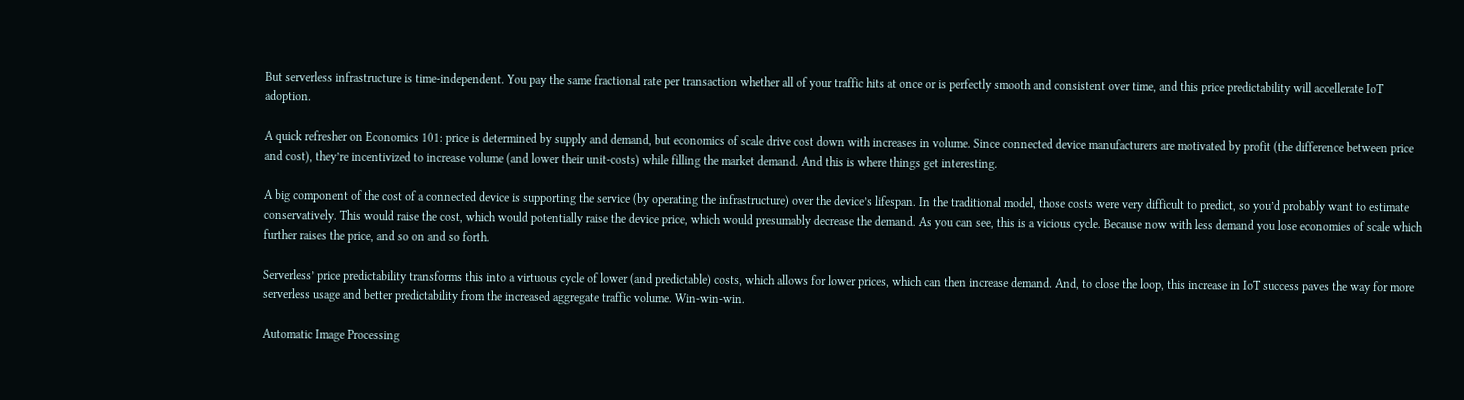But serverless infrastructure is time-independent. You pay the same fractional rate per transaction whether all of your traffic hits at once or is perfectly smooth and consistent over time, and this price predictability will accellerate IoT adoption.

A quick refresher on Economics 101: price is determined by supply and demand, but economics of scale drive cost down with increases in volume. Since connected device manufacturers are motivated by profit (the difference between price and cost), they’re incentivized to increase volume (and lower their unit-costs) while filling the market demand. And this is where things get interesting.

A big component of the cost of a connected device is supporting the service (by operating the infrastructure) over the device’s lifespan. In the traditional model, those costs were very difficult to predict, so you’d probably want to estimate conservatively. This would raise the cost, which would potentially raise the device price, which would presumably decrease the demand. As you can see, this is a vicious cycle. Because now with less demand you lose economies of scale which further raises the price, and so on and so forth.

Serverless’ price predictability transforms this into a virtuous cycle of lower (and predictable) costs, which allows for lower prices, which can then increase demand. And, to close the loop, this increase in IoT success paves the way for more serverless usage and better predictability from the increased aggregate traffic volume. Win-win-win.

Automatic Image Processing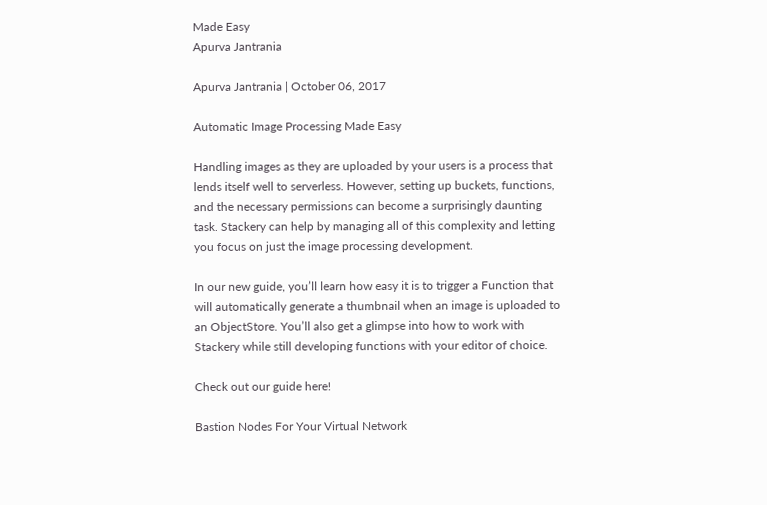Made Easy
Apurva Jantrania

Apurva Jantrania | October 06, 2017

Automatic Image Processing Made Easy

Handling images as they are uploaded by your users is a process that lends itself well to serverless. However, setting up buckets, functions, and the necessary permissions can become a surprisingly daunting task. Stackery can help by managing all of this complexity and letting you focus on just the image processing development.

In our new guide, you’ll learn how easy it is to trigger a Function that will automatically generate a thumbnail when an image is uploaded to an ObjectStore. You’ll also get a glimpse into how to work with Stackery while still developing functions with your editor of choice.

Check out our guide here!

Bastion Nodes For Your Virtual Network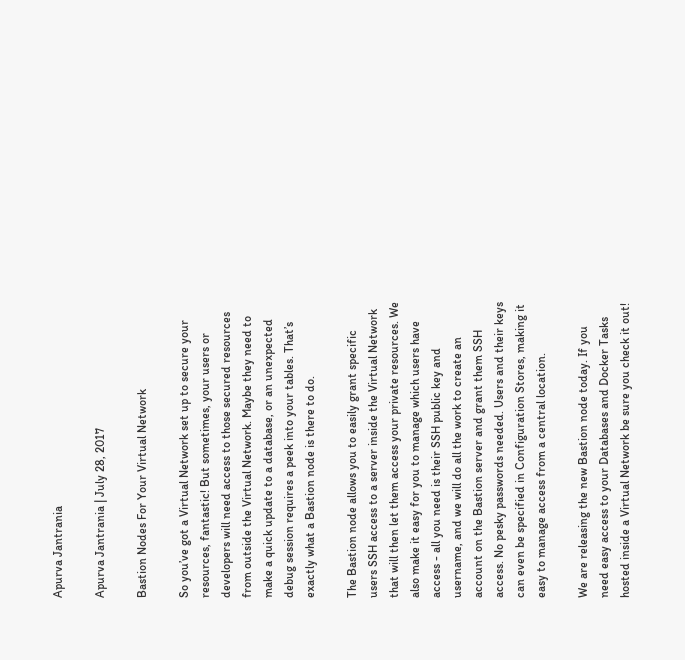Apurva Jantrania

Apurva Jantrania | July 28, 2017

Bastion Nodes For Your Virtual Network

So you’ve got a Virtual Network set up to secure your resources, fantastic! But sometimes, your users or developers will need access to those secured resources from outside the Virtual Network. Maybe they need to make a quick update to a database, or an unexpected debug session requires a peek into your tables. That’s exactly what a Bastion node is there to do.

The Bastion node allows you to easily grant specific users SSH access to a server inside the Virtual Network that will then let them access your private resources. We also make it easy for you to manage which users have access - all you need is their SSH public key and username, and we will do all the work to create an account on the Bastion server and grant them SSH access. No pesky passwords needed. Users and their keys can even be specified in Configuration Stores, making it easy to manage access from a central location.

We are releasing the new Bastion node today. If you need easy access to your Databases and Docker Tasks hosted inside a Virtual Network be sure you check it out!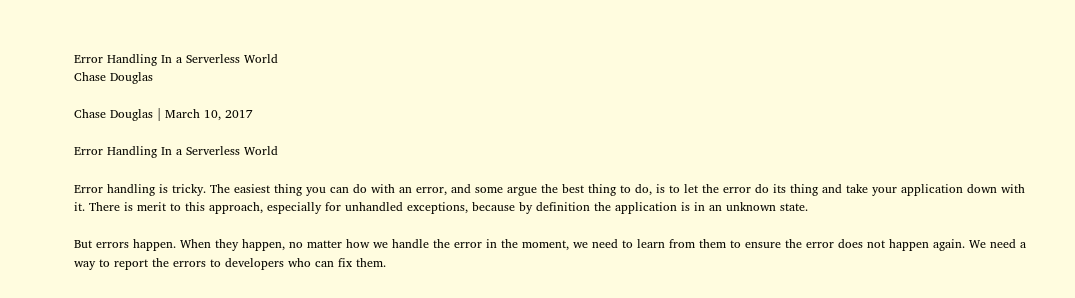Error Handling In a Serverless World
Chase Douglas

Chase Douglas | March 10, 2017

Error Handling In a Serverless World

Error handling is tricky. The easiest thing you can do with an error, and some argue the best thing to do, is to let the error do its thing and take your application down with it. There is merit to this approach, especially for unhandled exceptions, because by definition the application is in an unknown state.

But errors happen. When they happen, no matter how we handle the error in the moment, we need to learn from them to ensure the error does not happen again. We need a way to report the errors to developers who can fix them.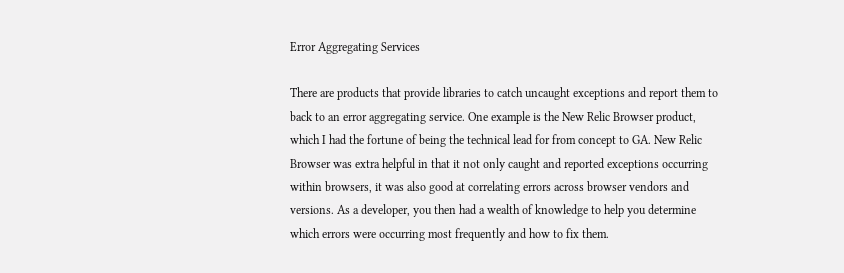Error Aggregating Services

There are products that provide libraries to catch uncaught exceptions and report them to back to an error aggregating service. One example is the New Relic Browser product, which I had the fortune of being the technical lead for from concept to GA. New Relic Browser was extra helpful in that it not only caught and reported exceptions occurring within browsers, it was also good at correlating errors across browser vendors and versions. As a developer, you then had a wealth of knowledge to help you determine which errors were occurring most frequently and how to fix them.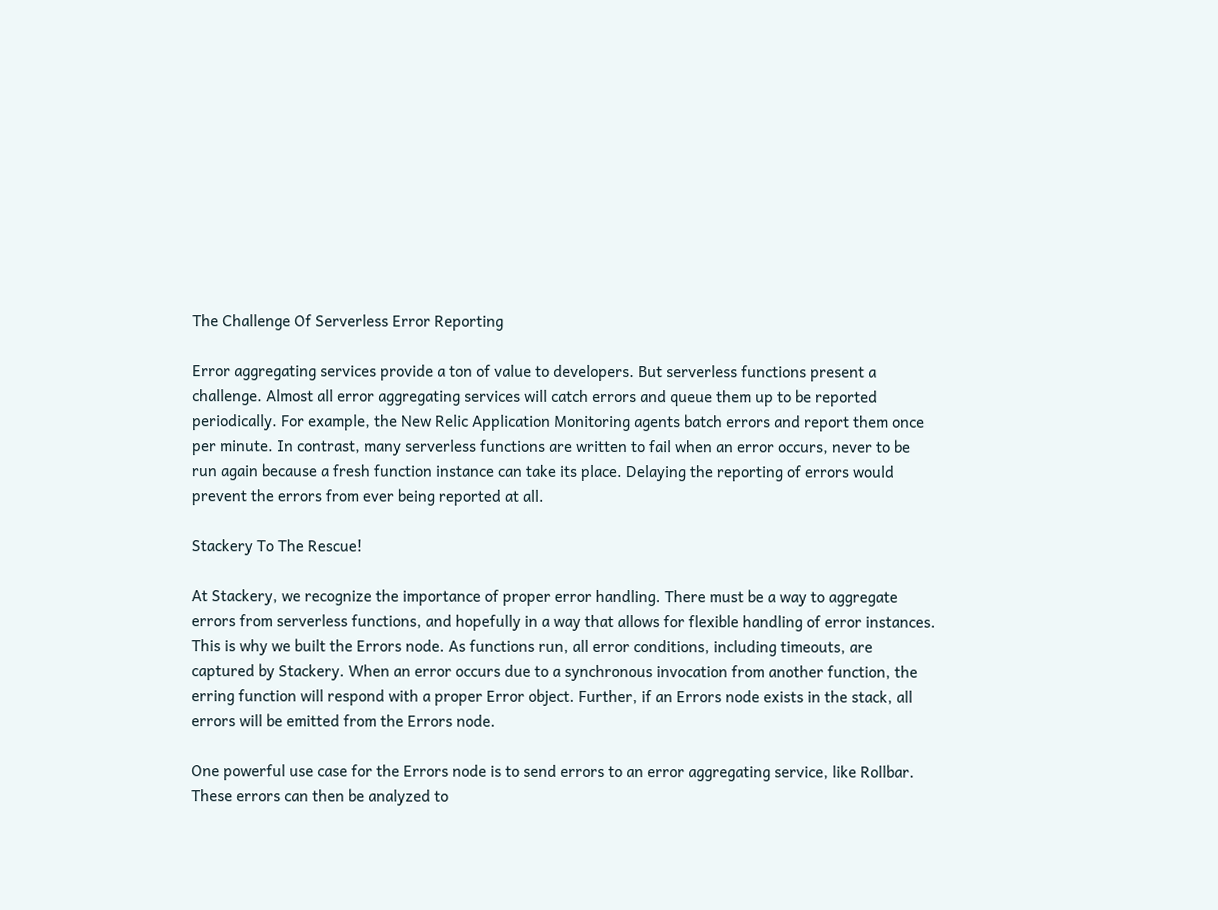The Challenge Of Serverless Error Reporting

Error aggregating services provide a ton of value to developers. But serverless functions present a challenge. Almost all error aggregating services will catch errors and queue them up to be reported periodically. For example, the New Relic Application Monitoring agents batch errors and report them once per minute. In contrast, many serverless functions are written to fail when an error occurs, never to be run again because a fresh function instance can take its place. Delaying the reporting of errors would prevent the errors from ever being reported at all.

Stackery To The Rescue!

At Stackery, we recognize the importance of proper error handling. There must be a way to aggregate errors from serverless functions, and hopefully in a way that allows for flexible handling of error instances. This is why we built the Errors node. As functions run, all error conditions, including timeouts, are captured by Stackery. When an error occurs due to a synchronous invocation from another function, the erring function will respond with a proper Error object. Further, if an Errors node exists in the stack, all errors will be emitted from the Errors node.

One powerful use case for the Errors node is to send errors to an error aggregating service, like Rollbar. These errors can then be analyzed to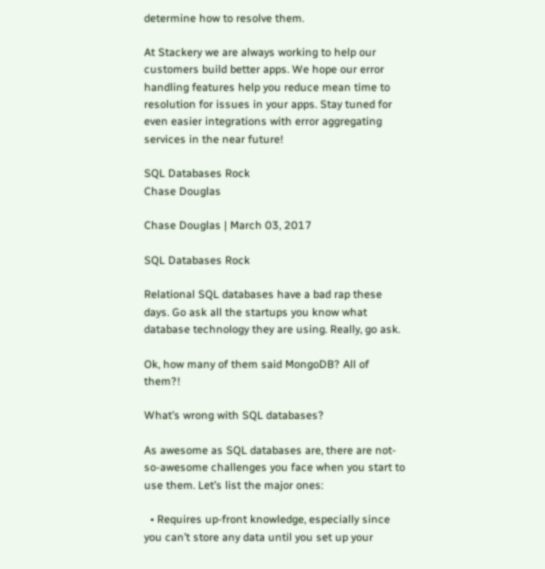determine how to resolve them.

At Stackery we are always working to help our customers build better apps. We hope our error handling features help you reduce mean time to resolution for issues in your apps. Stay tuned for even easier integrations with error aggregating services in the near future!

SQL Databases Rock
Chase Douglas

Chase Douglas | March 03, 2017

SQL Databases Rock

Relational SQL databases have a bad rap these days. Go ask all the startups you know what database technology they are using. Really, go ask.

Ok, how many of them said MongoDB? All of them?!

What’s wrong with SQL databases?

As awesome as SQL databases are, there are not-so-awesome challenges you face when you start to use them. Let’s list the major ones:

  • Requires up-front knowledge, especially since you can’t store any data until you set up your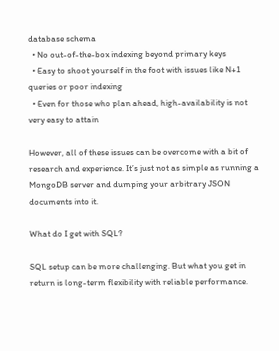database schema
  • No out-of-the-box indexing beyond primary keys
  • Easy to shoot yourself in the foot with issues like N+1 queries or poor indexing
  • Even for those who plan ahead, high-availability is not very easy to attain

However, all of these issues can be overcome with a bit of research and experience. It’s just not as simple as running a MongoDB server and dumping your arbitrary JSON documents into it.

What do I get with SQL?

SQL setup can be more challenging. But what you get in return is long-term flexibility with reliable performance.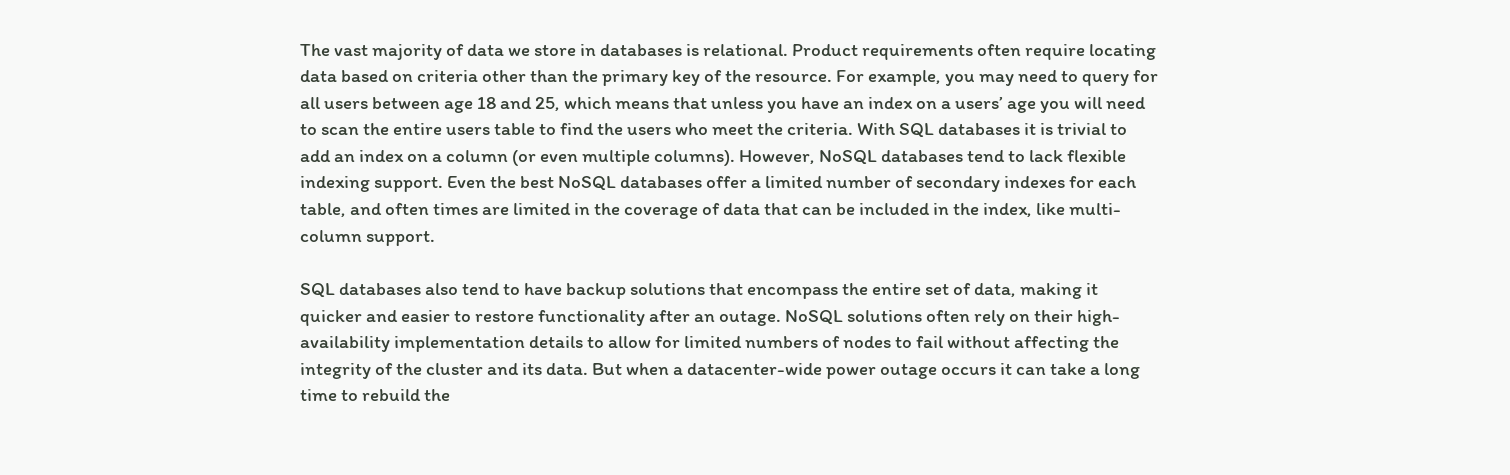The vast majority of data we store in databases is relational. Product requirements often require locating data based on criteria other than the primary key of the resource. For example, you may need to query for all users between age 18 and 25, which means that unless you have an index on a users’ age you will need to scan the entire users table to find the users who meet the criteria. With SQL databases it is trivial to add an index on a column (or even multiple columns). However, NoSQL databases tend to lack flexible indexing support. Even the best NoSQL databases offer a limited number of secondary indexes for each table, and often times are limited in the coverage of data that can be included in the index, like multi-column support.

SQL databases also tend to have backup solutions that encompass the entire set of data, making it quicker and easier to restore functionality after an outage. NoSQL solutions often rely on their high-availability implementation details to allow for limited numbers of nodes to fail without affecting the integrity of the cluster and its data. But when a datacenter-wide power outage occurs it can take a long time to rebuild the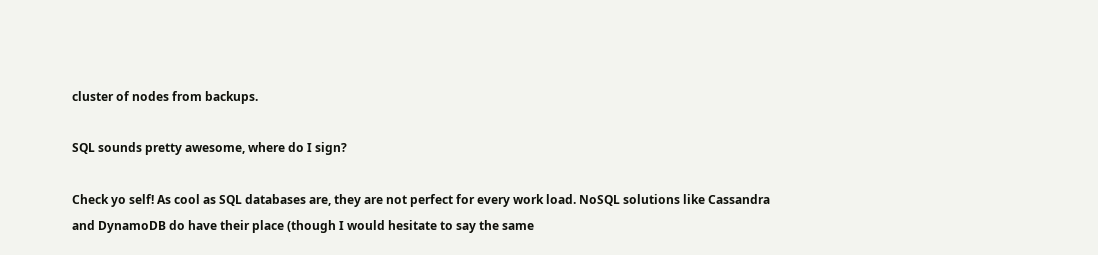cluster of nodes from backups.

SQL sounds pretty awesome, where do I sign?

Check yo self! As cool as SQL databases are, they are not perfect for every work load. NoSQL solutions like Cassandra and DynamoDB do have their place (though I would hesitate to say the same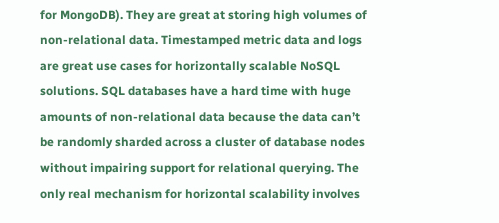for MongoDB). They are great at storing high volumes of non-relational data. Timestamped metric data and logs are great use cases for horizontally scalable NoSQL solutions. SQL databases have a hard time with huge amounts of non-relational data because the data can’t be randomly sharded across a cluster of database nodes without impairing support for relational querying. The only real mechanism for horizontal scalability involves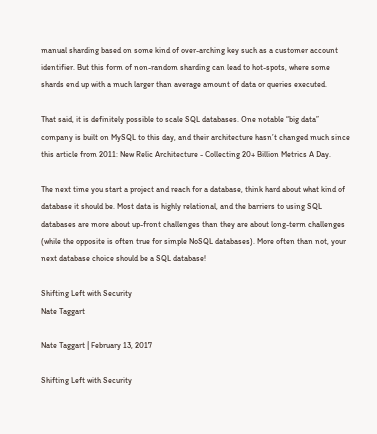manual sharding based on some kind of over-arching key such as a customer account identifier. But this form of non-random sharding can lead to hot-spots, where some shards end up with a much larger than average amount of data or queries executed.

That said, it is definitely possible to scale SQL databases. One notable “big data” company is built on MySQL to this day, and their architecture hasn’t changed much since this article from 2011: New Relic Architecture - Collecting 20+ Billion Metrics A Day.

The next time you start a project and reach for a database, think hard about what kind of database it should be. Most data is highly relational, and the barriers to using SQL databases are more about up-front challenges than they are about long-term challenges (while the opposite is often true for simple NoSQL databases). More often than not, your next database choice should be a SQL database!

Shifting Left with Security
Nate Taggart

Nate Taggart | February 13, 2017

Shifting Left with Security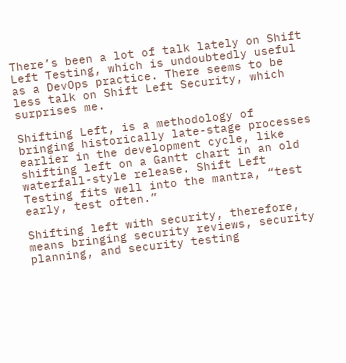There’s been a lot of talk lately on Shift Left Testing, which is undoubtedly useful as a DevOps practice. There seems to be less talk on Shift Left Security, which surprises me.

Shifting Left, is a methodology of bringing historically late-stage processes earlier in the development cycle, like shifting left on a Gantt chart in an old waterfall-style release. Shift Left Testing fits well into the mantra, “test early, test often.”

Shifting left with security, therefore, means bringing security reviews, security planning, and security testing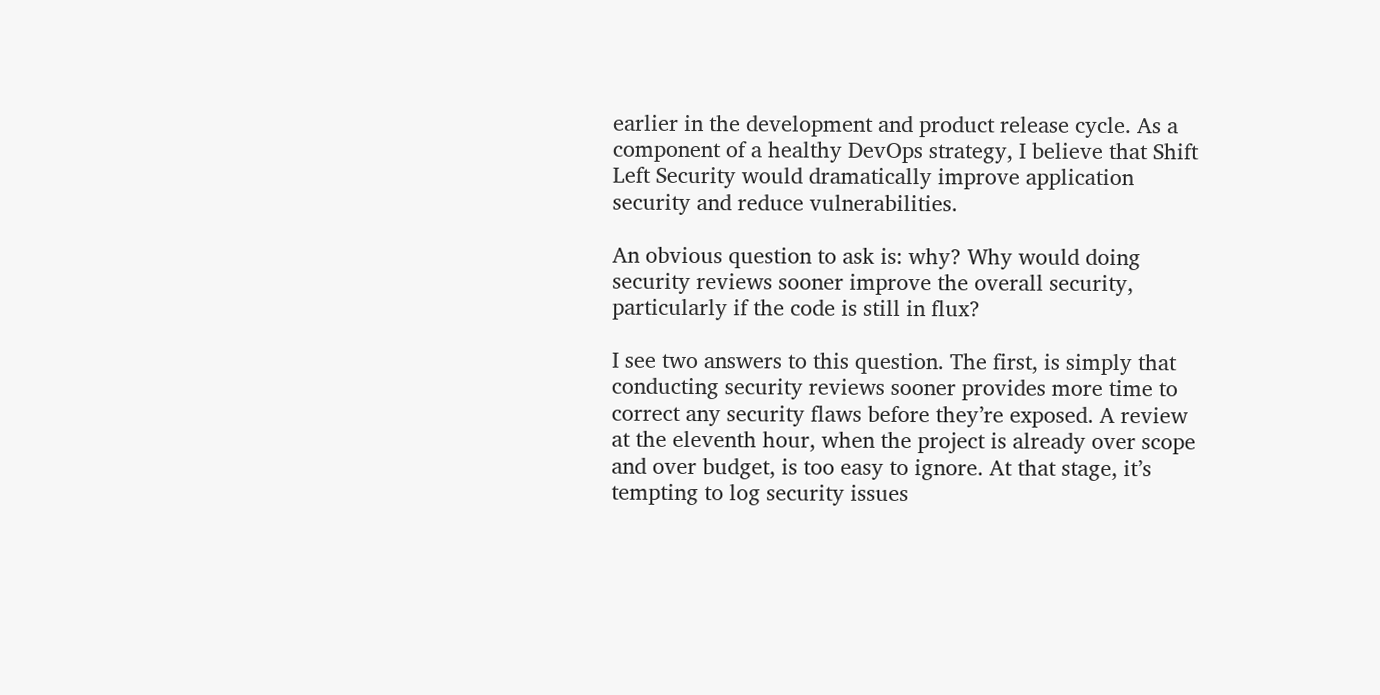earlier in the development and product release cycle. As a component of a healthy DevOps strategy, I believe that Shift Left Security would dramatically improve application security and reduce vulnerabilities.

An obvious question to ask is: why? Why would doing security reviews sooner improve the overall security, particularly if the code is still in flux?

I see two answers to this question. The first, is simply that conducting security reviews sooner provides more time to correct any security flaws before they’re exposed. A review at the eleventh hour, when the project is already over scope and over budget, is too easy to ignore. At that stage, it’s tempting to log security issues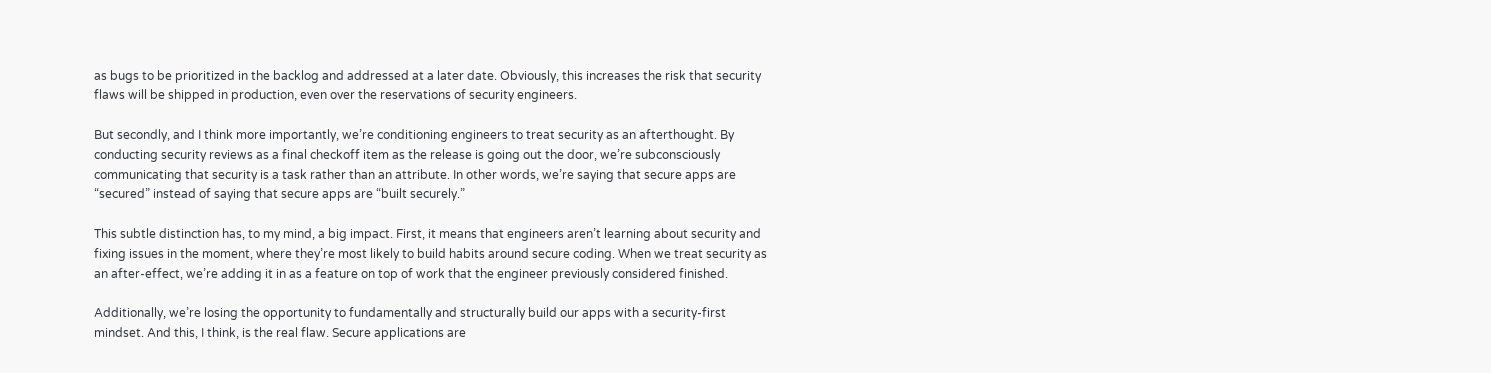as bugs to be prioritized in the backlog and addressed at a later date. Obviously, this increases the risk that security flaws will be shipped in production, even over the reservations of security engineers.

But secondly, and I think more importantly, we’re conditioning engineers to treat security as an afterthought. By conducting security reviews as a final checkoff item as the release is going out the door, we’re subconsciously communicating that security is a task rather than an attribute. In other words, we’re saying that secure apps are “secured” instead of saying that secure apps are “built securely.”

This subtle distinction has, to my mind, a big impact. First, it means that engineers aren’t learning about security and fixing issues in the moment, where they’re most likely to build habits around secure coding. When we treat security as an after-effect, we’re adding it in as a feature on top of work that the engineer previously considered finished.

Additionally, we’re losing the opportunity to fundamentally and structurally build our apps with a security-first mindset. And this, I think, is the real flaw. Secure applications are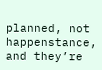planned, not happenstance, and they’re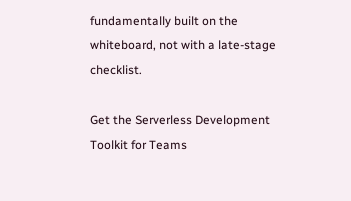fundamentally built on the whiteboard, not with a late-stage checklist.

Get the Serverless Development Toolkit for Teams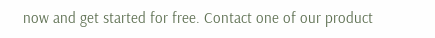now and get started for free. Contact one of our product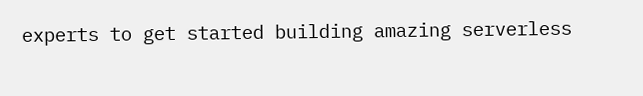experts to get started building amazing serverless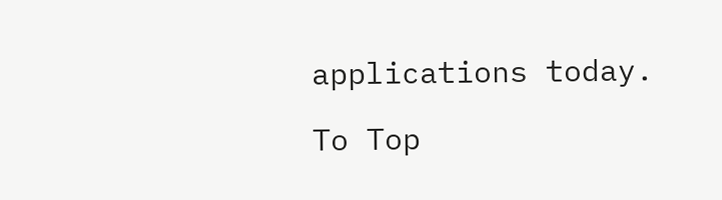applications today.

To Top